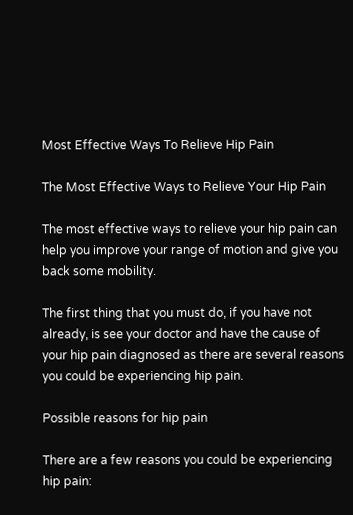Most Effective Ways To Relieve Hip Pain

The Most Effective Ways to Relieve Your Hip Pain

The most effective ways to relieve your hip pain can help you improve your range of motion and give you back some mobility.

The first thing that you must do, if you have not already, is see your doctor and have the cause of your hip pain diagnosed as there are several reasons you could be experiencing hip pain.

Possible reasons for hip pain

There are a few reasons you could be experiencing hip pain: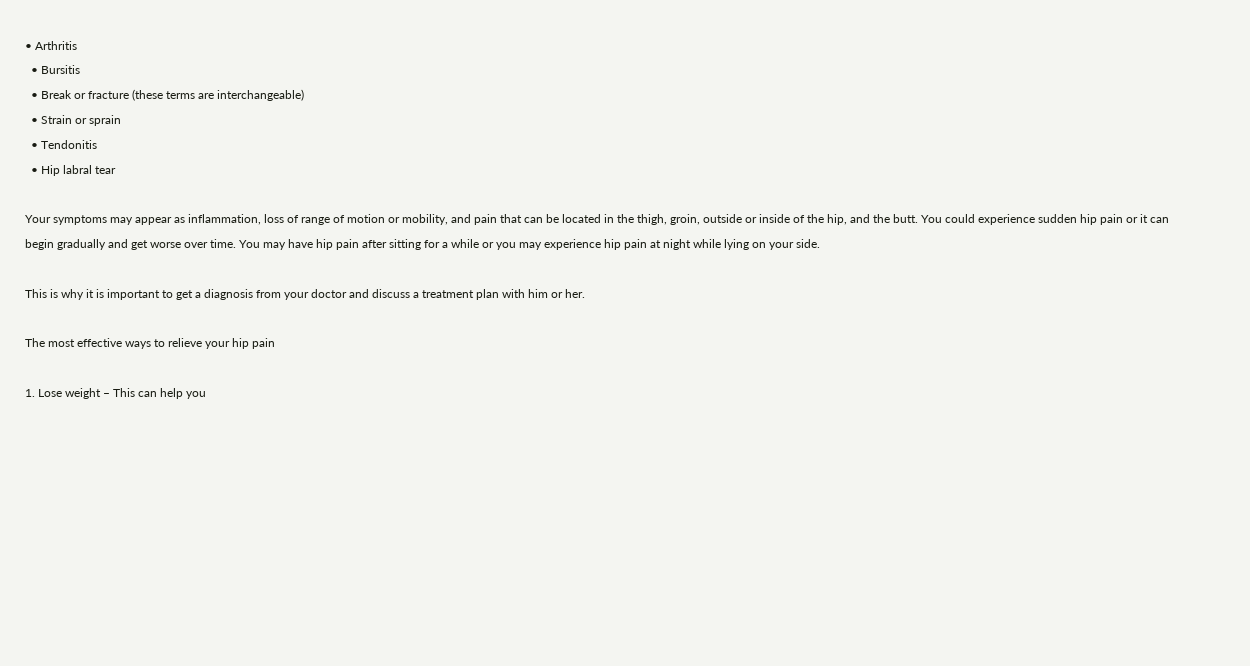• Arthritis
  • Bursitis
  • Break or fracture (these terms are interchangeable)
  • Strain or sprain
  • Tendonitis
  • Hip labral tear

Your symptoms may appear as inflammation, loss of range of motion or mobility, and pain that can be located in the thigh, groin, outside or inside of the hip, and the butt. You could experience sudden hip pain or it can begin gradually and get worse over time. You may have hip pain after sitting for a while or you may experience hip pain at night while lying on your side.

This is why it is important to get a diagnosis from your doctor and discuss a treatment plan with him or her.

The most effective ways to relieve your hip pain

1. Lose weight – This can help you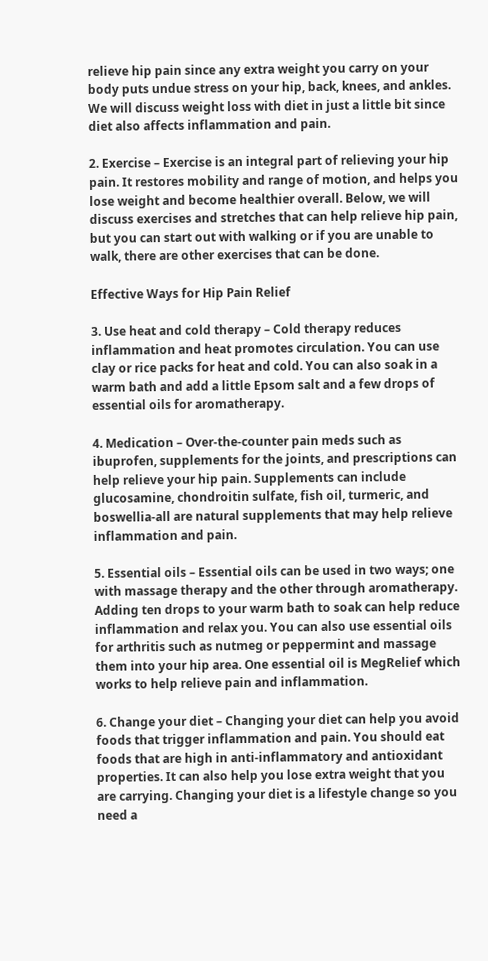relieve hip pain since any extra weight you carry on your body puts undue stress on your hip, back, knees, and ankles. We will discuss weight loss with diet in just a little bit since diet also affects inflammation and pain.

2. Exercise – Exercise is an integral part of relieving your hip pain. It restores mobility and range of motion, and helps you lose weight and become healthier overall. Below, we will discuss exercises and stretches that can help relieve hip pain, but you can start out with walking or if you are unable to walk, there are other exercises that can be done.

Effective Ways for Hip Pain Relief

3. Use heat and cold therapy – Cold therapy reduces inflammation and heat promotes circulation. You can use clay or rice packs for heat and cold. You can also soak in a warm bath and add a little Epsom salt and a few drops of essential oils for aromatherapy.

4. Medication – Over-the-counter pain meds such as ibuprofen, supplements for the joints, and prescriptions can help relieve your hip pain. Supplements can include glucosamine, chondroitin sulfate, fish oil, turmeric, and boswellia-all are natural supplements that may help relieve inflammation and pain.

5. Essential oils – Essential oils can be used in two ways; one with massage therapy and the other through aromatherapy. Adding ten drops to your warm bath to soak can help reduce inflammation and relax you. You can also use essential oils for arthritis such as nutmeg or peppermint and massage them into your hip area. One essential oil is MegRelief which works to help relieve pain and inflammation.

6. Change your diet – Changing your diet can help you avoid foods that trigger inflammation and pain. You should eat foods that are high in anti-inflammatory and antioxidant properties. It can also help you lose extra weight that you are carrying. Changing your diet is a lifestyle change so you need a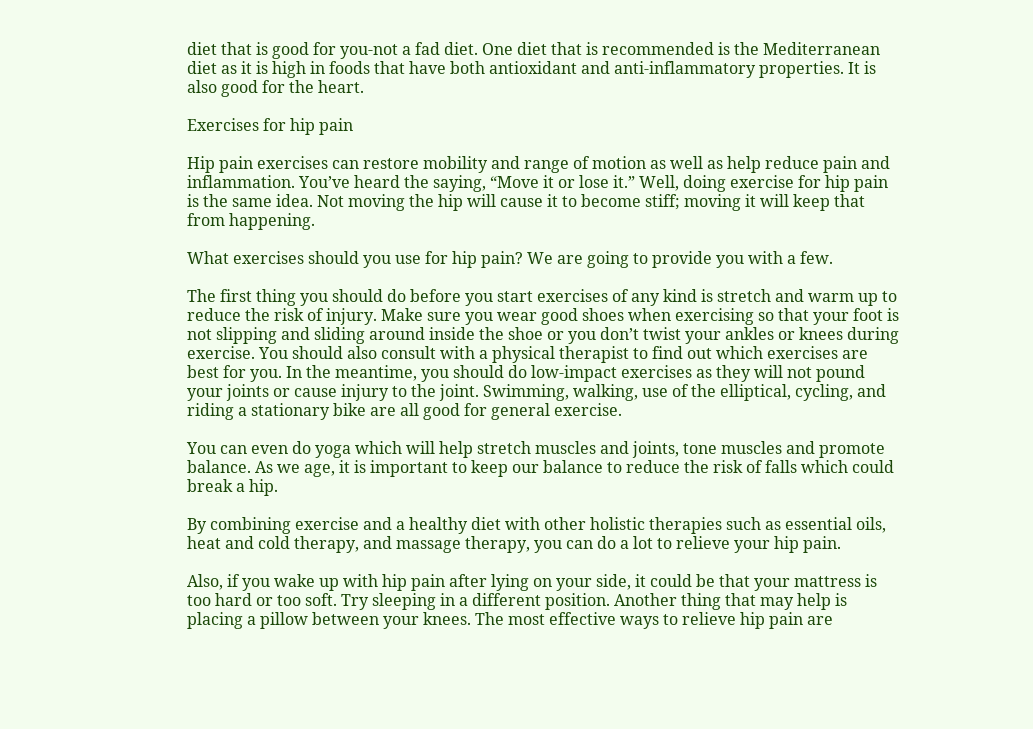diet that is good for you-not a fad diet. One diet that is recommended is the Mediterranean diet as it is high in foods that have both antioxidant and anti-inflammatory properties. It is also good for the heart.

Exercises for hip pain

Hip pain exercises can restore mobility and range of motion as well as help reduce pain and inflammation. You’ve heard the saying, “Move it or lose it.” Well, doing exercise for hip pain is the same idea. Not moving the hip will cause it to become stiff; moving it will keep that from happening.

What exercises should you use for hip pain? We are going to provide you with a few.

The first thing you should do before you start exercises of any kind is stretch and warm up to reduce the risk of injury. Make sure you wear good shoes when exercising so that your foot is not slipping and sliding around inside the shoe or you don’t twist your ankles or knees during exercise. You should also consult with a physical therapist to find out which exercises are best for you. In the meantime, you should do low-impact exercises as they will not pound your joints or cause injury to the joint. Swimming, walking, use of the elliptical, cycling, and riding a stationary bike are all good for general exercise.

You can even do yoga which will help stretch muscles and joints, tone muscles and promote balance. As we age, it is important to keep our balance to reduce the risk of falls which could break a hip.

By combining exercise and a healthy diet with other holistic therapies such as essential oils, heat and cold therapy, and massage therapy, you can do a lot to relieve your hip pain.

Also, if you wake up with hip pain after lying on your side, it could be that your mattress is too hard or too soft. Try sleeping in a different position. Another thing that may help is placing a pillow between your knees. The most effective ways to relieve hip pain are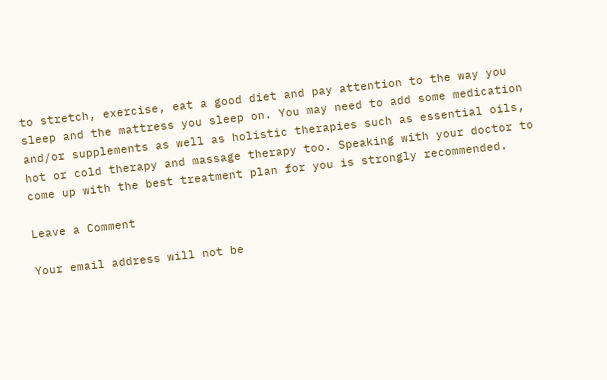to stretch, exercise, eat a good diet and pay attention to the way you sleep and the mattress you sleep on. You may need to add some medication and/or supplements as well as holistic therapies such as essential oils, hot or cold therapy and massage therapy too. Speaking with your doctor to come up with the best treatment plan for you is strongly recommended.

Leave a Comment

Your email address will not be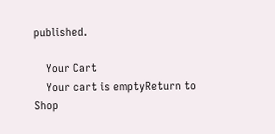published.

    Your Cart
    Your cart is emptyReturn to Shop